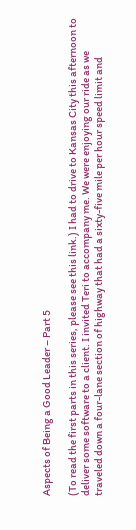Aspects of Being a Good Leader – Part 5

(To read the first parts in this series, please see this link.) I had to drive to Kansas City this afternoon to deliver some software to a client. I invited Teri to accompany me. We were enjoying our ride as we traveled down a four-lane section of highway that had a sixty-five mile per hour speed limit and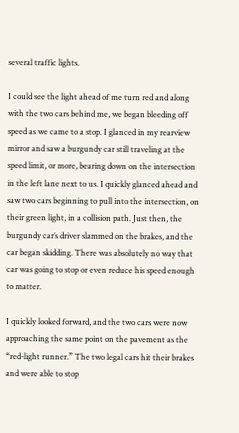several traffic lights.

I could see the light ahead of me turn red and along with the two cars behind me, we began bleeding off speed as we came to a stop. I glanced in my rearview mirror and saw a burgundy car still traveling at the speed limit, or more, bearing down on the intersection in the left lane next to us. I quickly glanced ahead and saw two cars beginning to pull into the intersection, on their green light, in a collision path. Just then, the burgundy car’s driver slammed on the brakes, and the car began skidding. There was absolutely no way that car was going to stop or even reduce his speed enough to matter.

I quickly looked forward, and the two cars were now approaching the same point on the pavement as the “red-light runner.” The two legal cars hit their brakes and were able to stop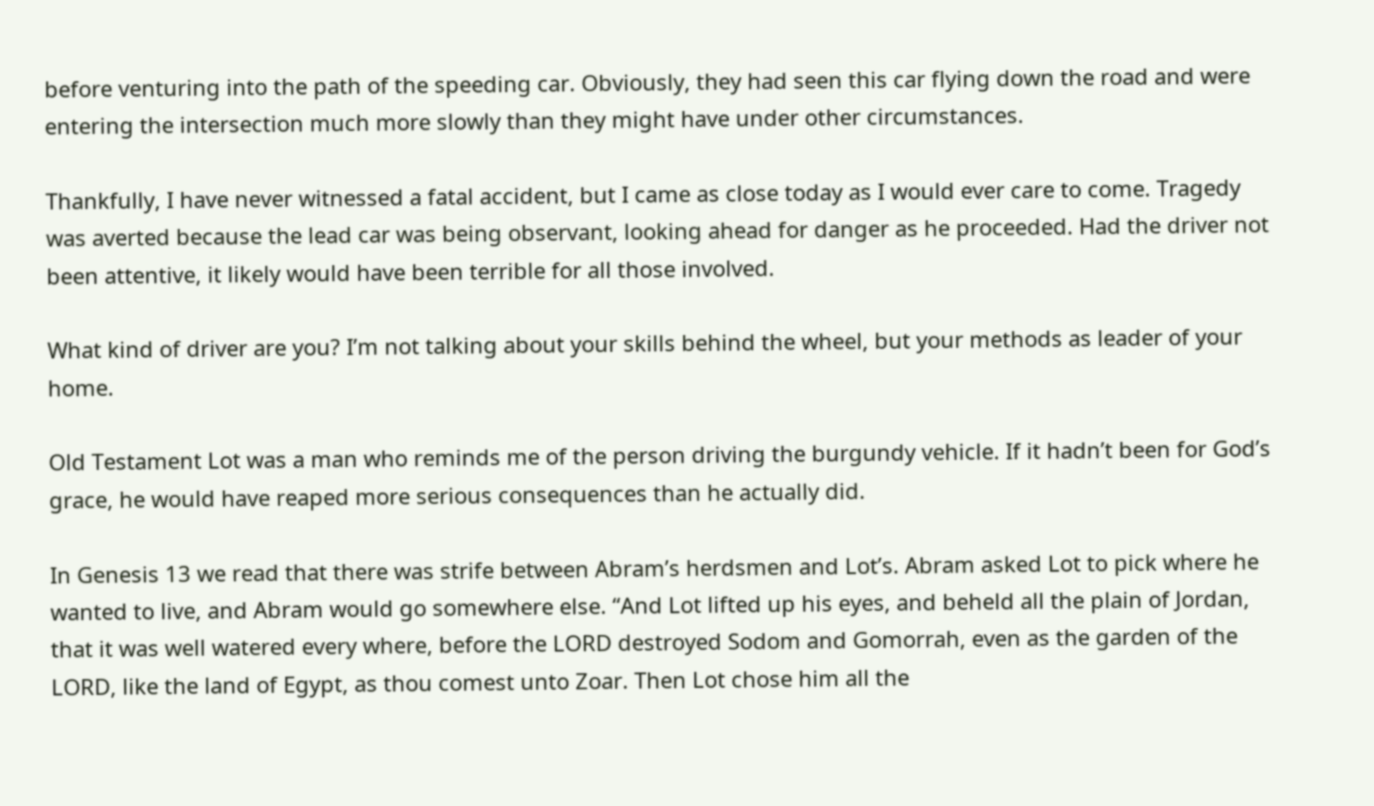before venturing into the path of the speeding car. Obviously, they had seen this car flying down the road and were entering the intersection much more slowly than they might have under other circumstances.

Thankfully, I have never witnessed a fatal accident, but I came as close today as I would ever care to come. Tragedy was averted because the lead car was being observant, looking ahead for danger as he proceeded. Had the driver not been attentive, it likely would have been terrible for all those involved.

What kind of driver are you? I’m not talking about your skills behind the wheel, but your methods as leader of your home.

Old Testament Lot was a man who reminds me of the person driving the burgundy vehicle. If it hadn’t been for God’s grace, he would have reaped more serious consequences than he actually did.

In Genesis 13 we read that there was strife between Abram’s herdsmen and Lot’s. Abram asked Lot to pick where he wanted to live, and Abram would go somewhere else. “And Lot lifted up his eyes, and beheld all the plain of Jordan, that it was well watered every where, before the LORD destroyed Sodom and Gomorrah, even as the garden of the LORD, like the land of Egypt, as thou comest unto Zoar. Then Lot chose him all the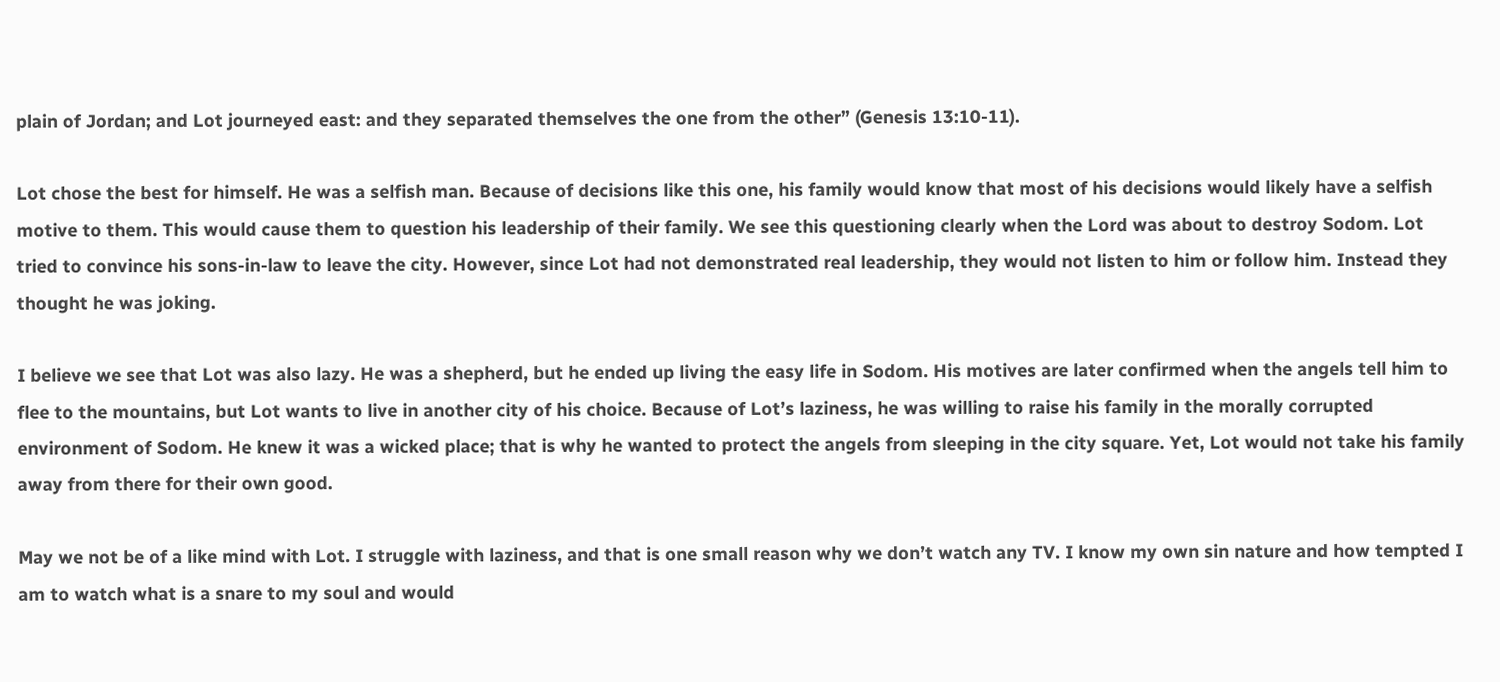plain of Jordan; and Lot journeyed east: and they separated themselves the one from the other” (Genesis 13:10-11).

Lot chose the best for himself. He was a selfish man. Because of decisions like this one, his family would know that most of his decisions would likely have a selfish motive to them. This would cause them to question his leadership of their family. We see this questioning clearly when the Lord was about to destroy Sodom. Lot tried to convince his sons-in-law to leave the city. However, since Lot had not demonstrated real leadership, they would not listen to him or follow him. Instead they thought he was joking.

I believe we see that Lot was also lazy. He was a shepherd, but he ended up living the easy life in Sodom. His motives are later confirmed when the angels tell him to flee to the mountains, but Lot wants to live in another city of his choice. Because of Lot’s laziness, he was willing to raise his family in the morally corrupted environment of Sodom. He knew it was a wicked place; that is why he wanted to protect the angels from sleeping in the city square. Yet, Lot would not take his family away from there for their own good.

May we not be of a like mind with Lot. I struggle with laziness, and that is one small reason why we don’t watch any TV. I know my own sin nature and how tempted I am to watch what is a snare to my soul and would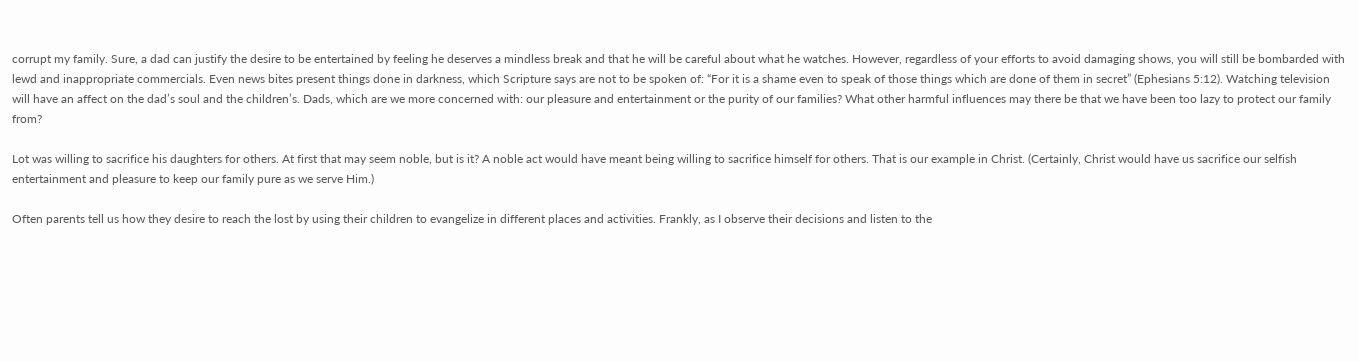corrupt my family. Sure, a dad can justify the desire to be entertained by feeling he deserves a mindless break and that he will be careful about what he watches. However, regardless of your efforts to avoid damaging shows, you will still be bombarded with lewd and inappropriate commercials. Even news bites present things done in darkness, which Scripture says are not to be spoken of: “For it is a shame even to speak of those things which are done of them in secret” (Ephesians 5:12). Watching television will have an affect on the dad’s soul and the children’s. Dads, which are we more concerned with: our pleasure and entertainment or the purity of our families? What other harmful influences may there be that we have been too lazy to protect our family from?

Lot was willing to sacrifice his daughters for others. At first that may seem noble, but is it? A noble act would have meant being willing to sacrifice himself for others. That is our example in Christ. (Certainly, Christ would have us sacrifice our selfish entertainment and pleasure to keep our family pure as we serve Him.)

Often parents tell us how they desire to reach the lost by using their children to evangelize in different places and activities. Frankly, as I observe their decisions and listen to the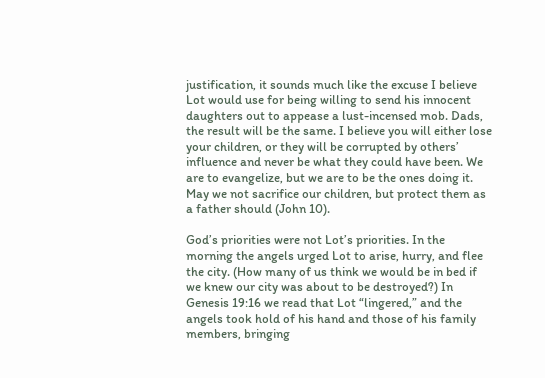justification, it sounds much like the excuse I believe Lot would use for being willing to send his innocent daughters out to appease a lust-incensed mob. Dads, the result will be the same. I believe you will either lose your children, or they will be corrupted by others’ influence and never be what they could have been. We are to evangelize, but we are to be the ones doing it. May we not sacrifice our children, but protect them as a father should (John 10).

God’s priorities were not Lot’s priorities. In the morning the angels urged Lot to arise, hurry, and flee the city. (How many of us think we would be in bed if we knew our city was about to be destroyed?) In Genesis 19:16 we read that Lot “lingered,” and the angels took hold of his hand and those of his family members, bringing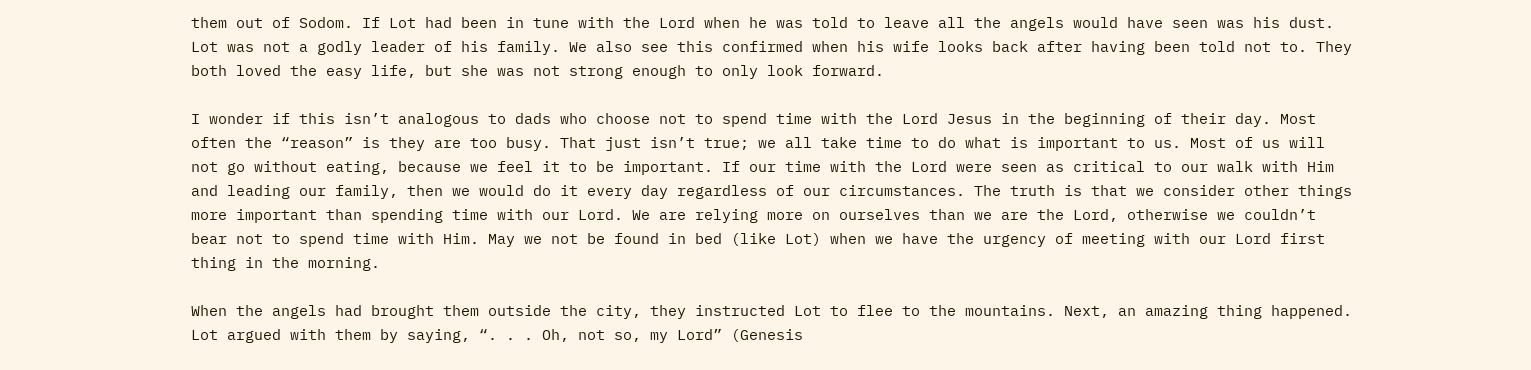them out of Sodom. If Lot had been in tune with the Lord when he was told to leave all the angels would have seen was his dust. Lot was not a godly leader of his family. We also see this confirmed when his wife looks back after having been told not to. They both loved the easy life, but she was not strong enough to only look forward.

I wonder if this isn’t analogous to dads who choose not to spend time with the Lord Jesus in the beginning of their day. Most often the “reason” is they are too busy. That just isn’t true; we all take time to do what is important to us. Most of us will not go without eating, because we feel it to be important. If our time with the Lord were seen as critical to our walk with Him and leading our family, then we would do it every day regardless of our circumstances. The truth is that we consider other things more important than spending time with our Lord. We are relying more on ourselves than we are the Lord, otherwise we couldn’t bear not to spend time with Him. May we not be found in bed (like Lot) when we have the urgency of meeting with our Lord first thing in the morning.

When the angels had brought them outside the city, they instructed Lot to flee to the mountains. Next, an amazing thing happened. Lot argued with them by saying, “. . . Oh, not so, my Lord” (Genesis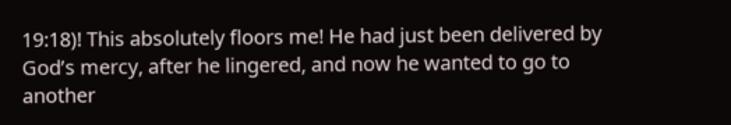19:18)! This absolutely floors me! He had just been delivered by God’s mercy, after he lingered, and now he wanted to go to another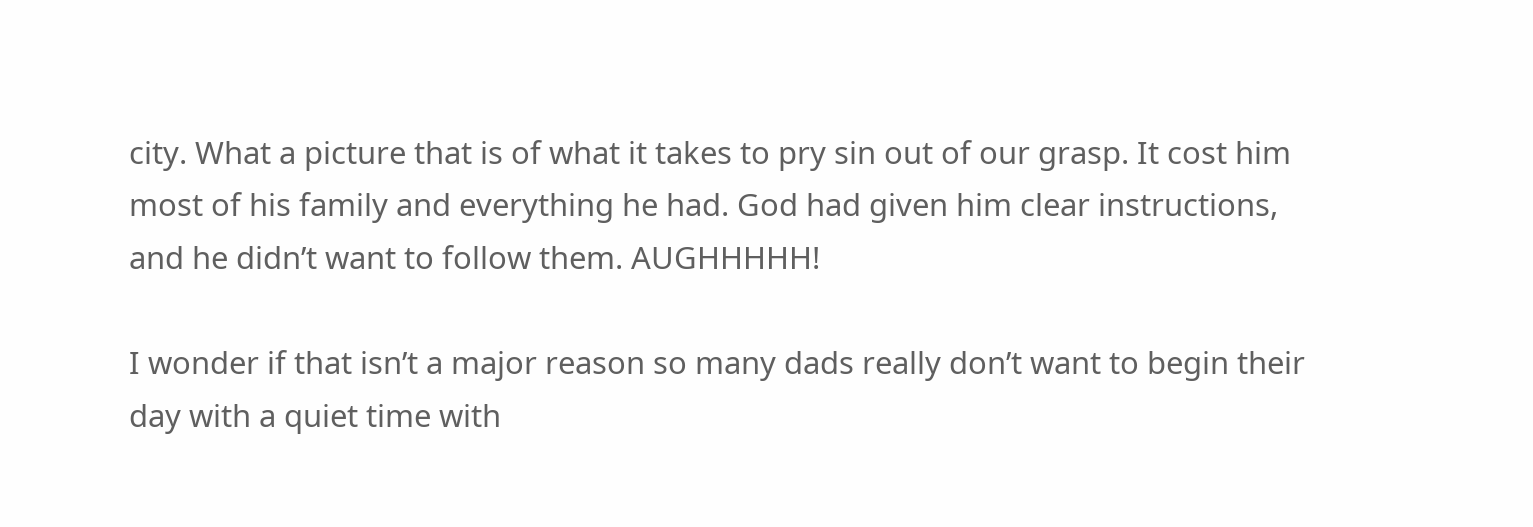city. What a picture that is of what it takes to pry sin out of our grasp. It cost him most of his family and everything he had. God had given him clear instructions, and he didn’t want to follow them. AUGHHHHH!

I wonder if that isn’t a major reason so many dads really don’t want to begin their day with a quiet time with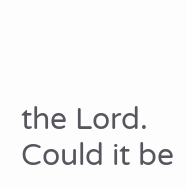the Lord. Could it be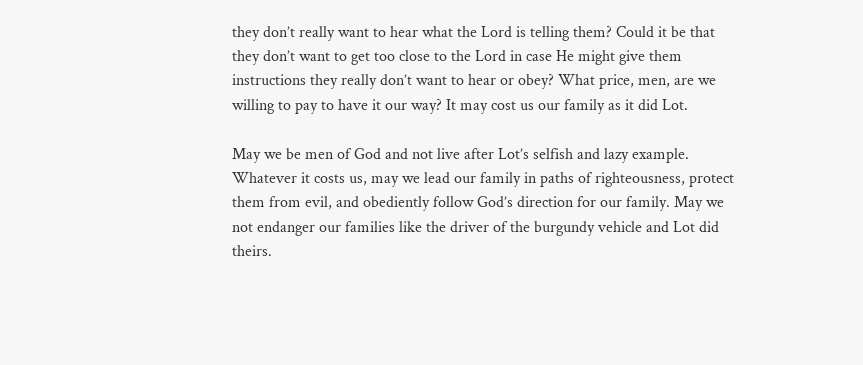they don’t really want to hear what the Lord is telling them? Could it be that they don’t want to get too close to the Lord in case He might give them instructions they really don’t want to hear or obey? What price, men, are we willing to pay to have it our way? It may cost us our family as it did Lot.

May we be men of God and not live after Lot’s selfish and lazy example. Whatever it costs us, may we lead our family in paths of righteousness, protect them from evil, and obediently follow God’s direction for our family. May we not endanger our families like the driver of the burgundy vehicle and Lot did theirs.